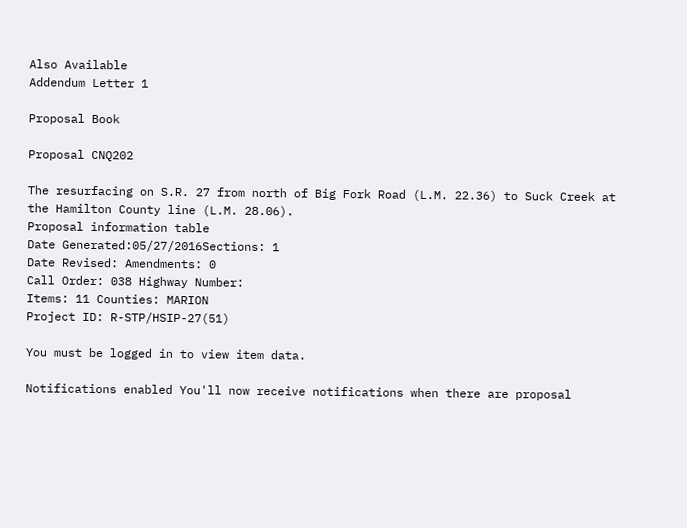Also Available
Addendum Letter 1

Proposal Book

Proposal CNQ202

The resurfacing on S.R. 27 from north of Big Fork Road (L.M. 22.36) to Suck Creek at the Hamilton County line (L.M. 28.06).
Proposal information table
Date Generated:05/27/2016Sections: 1
Date Revised: Amendments: 0
Call Order: 038 Highway Number:
Items: 11 Counties: MARION
Project ID: R-STP/HSIP-27(51)

You must be logged in to view item data.

Notifications enabled You'll now receive notifications when there are proposal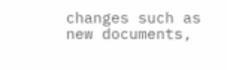changes such as new documents,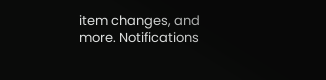item changes, and more. Notifications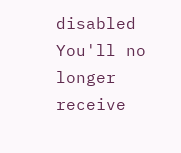disabled You'll no longer receive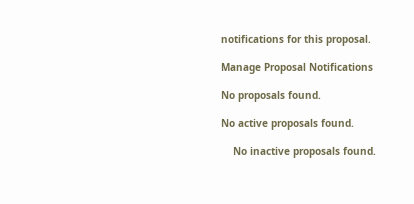notifications for this proposal.

Manage Proposal Notifications

No proposals found.

No active proposals found.

    No inactive proposals found.